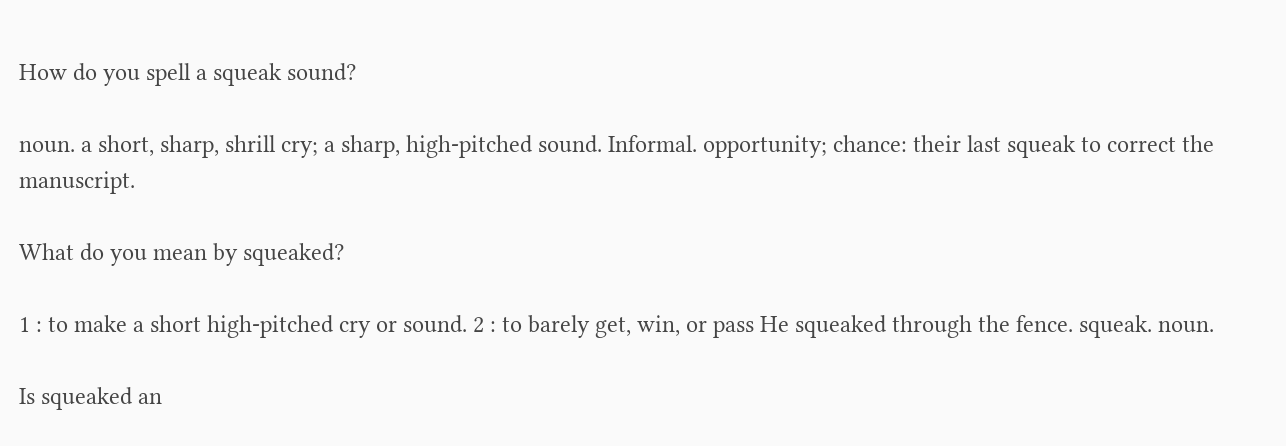How do you spell a squeak sound?

noun. a short, sharp, shrill cry; a sharp, high-pitched sound. Informal. opportunity; chance: their last squeak to correct the manuscript.

What do you mean by squeaked?

1 : to make a short high-pitched cry or sound. 2 : to barely get, win, or pass He squeaked through the fence. squeak. noun.

Is squeaked an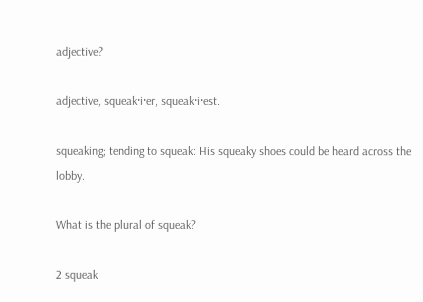adjective?

adjective, squeak·i·er, squeak·i·est.

squeaking; tending to squeak: His squeaky shoes could be heard across the lobby.

What is the plural of squeak?

2 squeak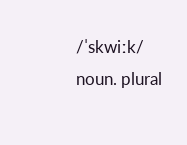/ˈskwiːk/ noun. plural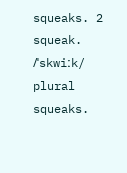squeaks. 2 squeak. /ˈskwiːk/ plural squeaks.